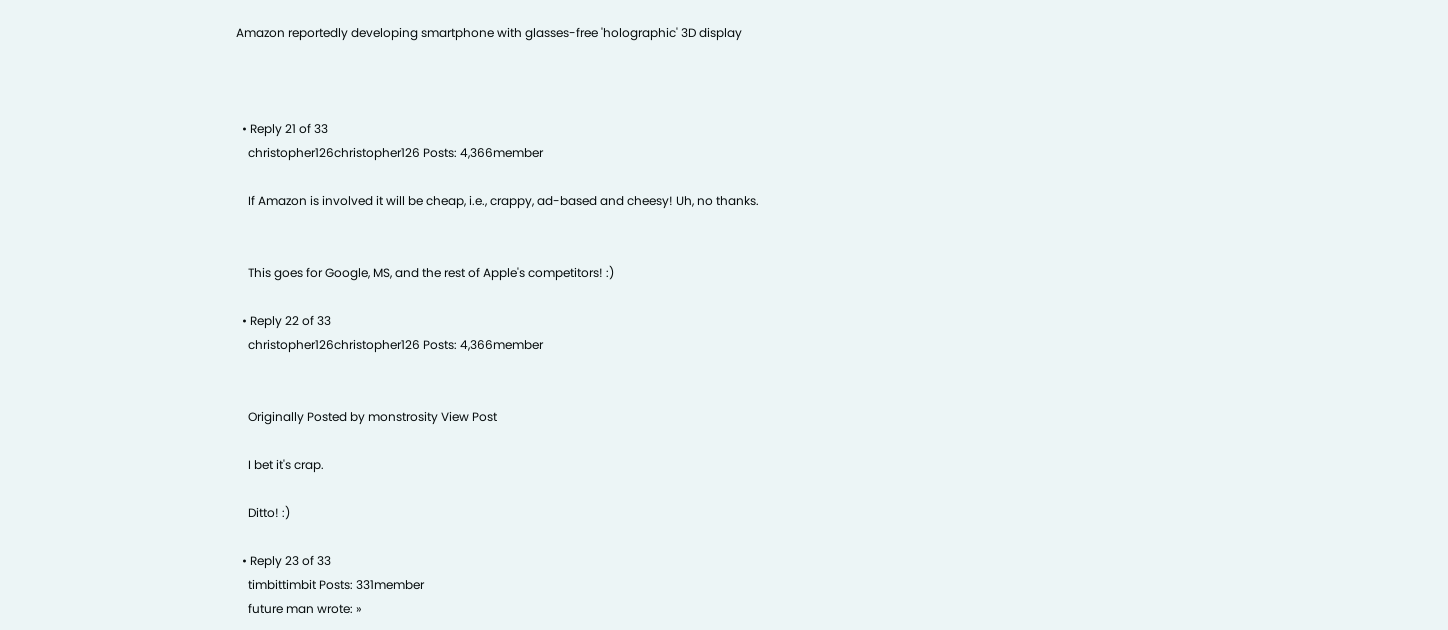Amazon reportedly developing smartphone with glasses-free 'holographic' 3D display



  • Reply 21 of 33
    christopher126christopher126 Posts: 4,366member

    If Amazon is involved it will be cheap, i.e., crappy, ad-based and cheesy! Uh, no thanks.


    This goes for Google, MS, and the rest of Apple's competitors! :)

  • Reply 22 of 33
    christopher126christopher126 Posts: 4,366member


    Originally Posted by monstrosity View Post

    I bet it's crap.

    Ditto! :)

  • Reply 23 of 33
    timbittimbit Posts: 331member
    future man wrote: »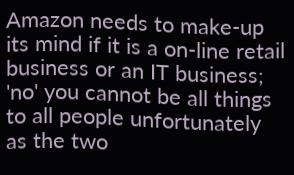Amazon needs to make-up its mind if it is a on-line retail business or an IT business; 'no' you cannot be all things to all people unfortunately as the two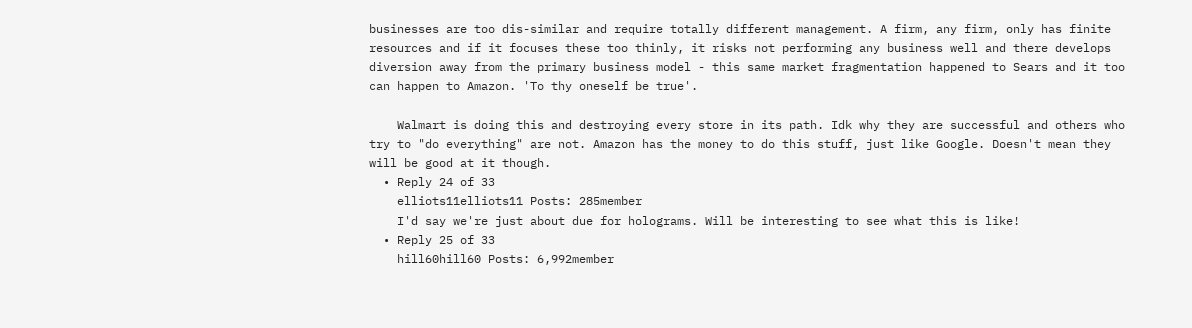businesses are too dis-similar and require totally different management. A firm, any firm, only has finite resources and if it focuses these too thinly, it risks not performing any business well and there develops diversion away from the primary business model - this same market fragmentation happened to Sears and it too can happen to Amazon. 'To thy oneself be true'.

    Walmart is doing this and destroying every store in its path. Idk why they are successful and others who try to "do everything" are not. Amazon has the money to do this stuff, just like Google. Doesn't mean they will be good at it though.
  • Reply 24 of 33
    elliots11elliots11 Posts: 285member
    I'd say we're just about due for holograms. Will be interesting to see what this is like!
  • Reply 25 of 33
    hill60hill60 Posts: 6,992member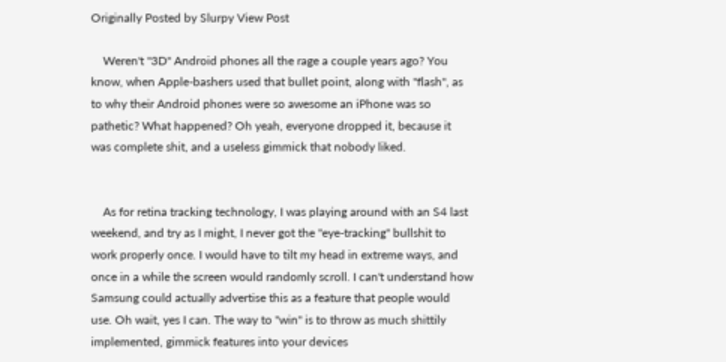Originally Posted by Slurpy View Post

    Weren't "3D" Android phones all the rage a couple years ago? You know, when Apple-bashers used that bullet point, along with "flash", as to why their Android phones were so awesome an iPhone was so pathetic? What happened? Oh yeah, everyone dropped it, because it was complete shit, and a useless gimmick that nobody liked.


    As for retina tracking technology, I was playing around with an S4 last weekend, and try as I might, I never got the "eye-tracking" bullshit to work properly once. I would have to tilt my head in extreme ways, and once in a while the screen would randomly scroll. I can't understand how Samsung could actually advertise this as a feature that people would use. Oh wait, yes I can. The way to "win" is to throw as much shittily implemented, gimmick features into your devices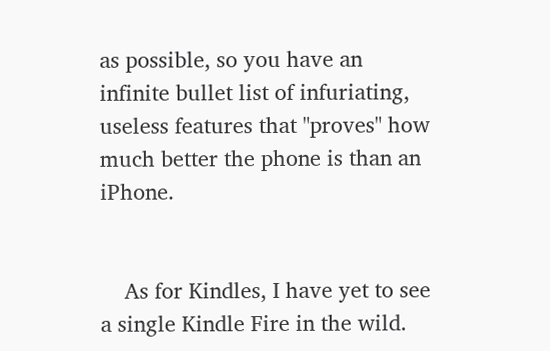as possible, so you have an infinite bullet list of infuriating, useless features that "proves" how much better the phone is than an iPhone.


    As for Kindles, I have yet to see a single Kindle Fire in the wild.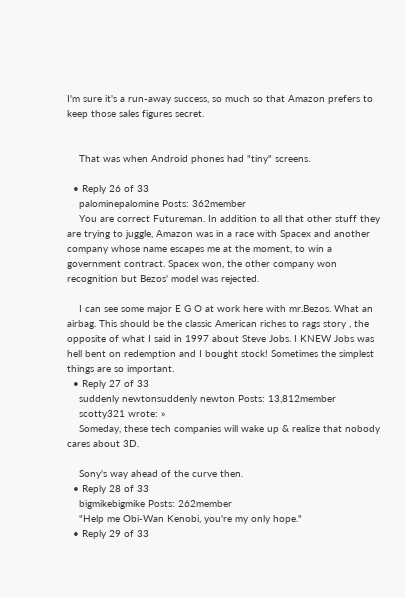I'm sure it's a run-away success, so much so that Amazon prefers to keep those sales figures secret.


    That was when Android phones had "tiny" screens.

  • Reply 26 of 33
    palominepalomine Posts: 362member
    You are correct Futureman. In addition to all that other stuff they are trying to juggle, Amazon was in a race with Spacex and another company whose name escapes me at the moment, to win a government contract. Spacex won, the other company won recognition but Bezos' model was rejected.

    I can see some major E G O at work here with mr.Bezos. What an airbag. This should be the classic American riches to rags story , the opposite of what I said in 1997 about Steve Jobs. I KNEW Jobs was hell bent on redemption and I bought stock! Sometimes the simplest things are so important.
  • Reply 27 of 33
    suddenly newtonsuddenly newton Posts: 13,812member
    scotty321 wrote: »
    Someday, these tech companies will wake up & realize that nobody cares about 3D.

    Sony's way ahead of the curve then.
  • Reply 28 of 33
    bigmikebigmike Posts: 262member
    "Help me Obi-Wan Kenobi, you're my only hope."
  • Reply 29 of 33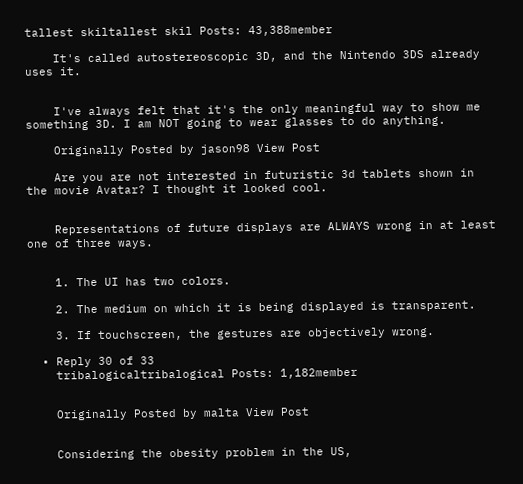tallest skiltallest skil Posts: 43,388member

    It's called autostereoscopic 3D, and the Nintendo 3DS already uses it.


    I've always felt that it's the only meaningful way to show me something 3D. I am NOT going to wear glasses to do anything.

    Originally Posted by jason98 View Post

    Are you are not interested in futuristic 3d tablets shown in the movie Avatar? I thought it looked cool.


    Representations of future displays are ALWAYS wrong in at least one of three ways.


    1. The UI has two colors.

    2. The medium on which it is being displayed is transparent.

    3. If touchscreen, the gestures are objectively wrong.

  • Reply 30 of 33
    tribalogicaltribalogical Posts: 1,182member


    Originally Posted by malta View Post


    Considering the obesity problem in the US,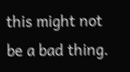this might not be a bad thing.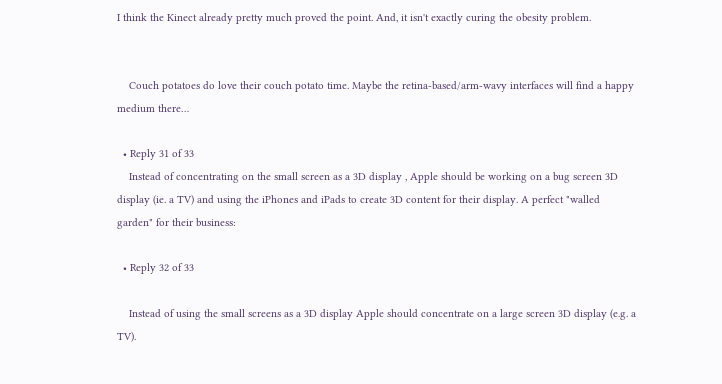I think the Kinect already pretty much proved the point. And, it isn't exactly curing the obesity problem.


    Couch potatoes do love their couch potato time. Maybe the retina-based/arm-wavy interfaces will find a happy medium there…

  • Reply 31 of 33
    Instead of concentrating on the small screen as a 3D display , Apple should be working on a bug screen 3D display (ie. a TV) and using the iPhones and iPads to create 3D content for their display. A perfect "walled garden" for their business:

  • Reply 32 of 33

    Instead of using the small screens as a 3D display Apple should concentrate on a large screen 3D display (e.g. a TV).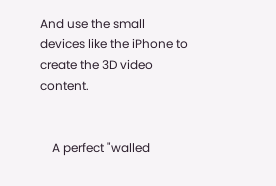And use the small devices like the iPhone to create the 3D video content.


    A perfect "walled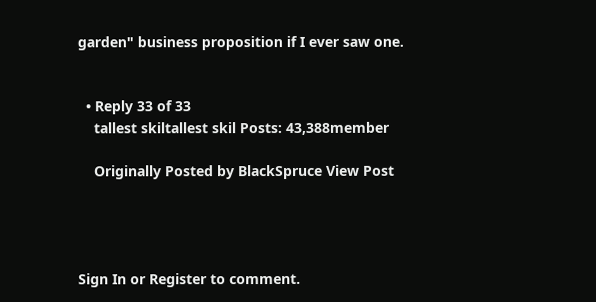garden" business proposition if I ever saw one.


  • Reply 33 of 33
    tallest skiltallest skil Posts: 43,388member

    Originally Posted by BlackSpruce View Post




Sign In or Register to comment.